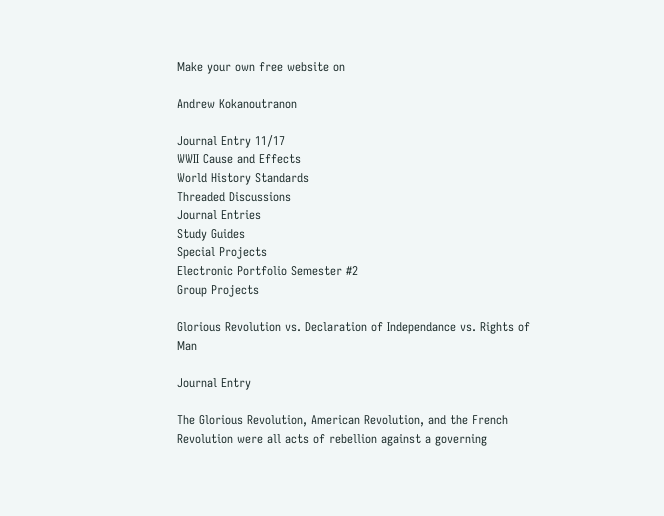Make your own free website on

Andrew Kokanoutranon

Journal Entry 11/17
WWII Cause and Effects
World History Standards
Threaded Discussions
Journal Entries
Study Guides
Special Projects
Electronic Portfolio Semester #2
Group Projects

Glorious Revolution vs. Declaration of Independance vs. Rights of Man

Journal Entry

The Glorious Revolution, American Revolution, and the French Revolution were all acts of rebellion against a governing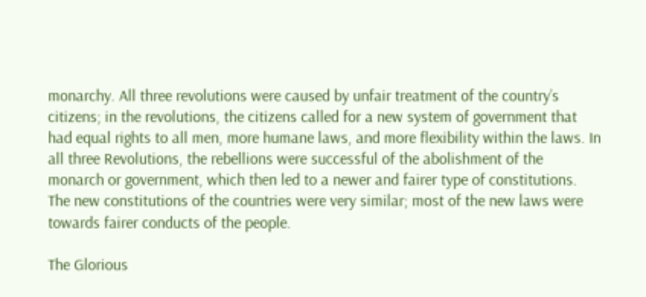monarchy. All three revolutions were caused by unfair treatment of the country’s citizens; in the revolutions, the citizens called for a new system of government that had equal rights to all men, more humane laws, and more flexibility within the laws. In all three Revolutions, the rebellions were successful of the abolishment of the monarch or government, which then led to a newer and fairer type of constitutions. The new constitutions of the countries were very similar; most of the new laws were towards fairer conducts of the people.

The Glorious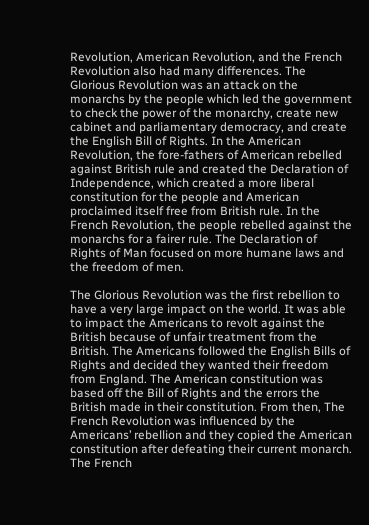Revolution, American Revolution, and the French Revolution also had many differences. The Glorious Revolution was an attack on the monarchs by the people which led the government to check the power of the monarchy, create new cabinet and parliamentary democracy, and create the English Bill of Rights. In the American Revolution, the fore-fathers of American rebelled against British rule and created the Declaration of Independence, which created a more liberal constitution for the people and American proclaimed itself free from British rule. In the French Revolution, the people rebelled against the monarchs for a fairer rule. The Declaration of Rights of Man focused on more humane laws and the freedom of men.

The Glorious Revolution was the first rebellion to have a very large impact on the world. It was able to impact the Americans to revolt against the British because of unfair treatment from the British. The Americans followed the English Bills of Rights and decided they wanted their freedom from England. The American constitution was based off the Bill of Rights and the errors the British made in their constitution. From then, The French Revolution was influenced by the Americans’ rebellion and they copied the American constitution after defeating their current monarch. The French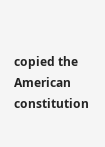copied the American constitution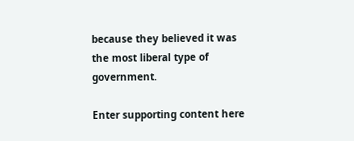because they believed it was the most liberal type of government.

Enter supporting content here